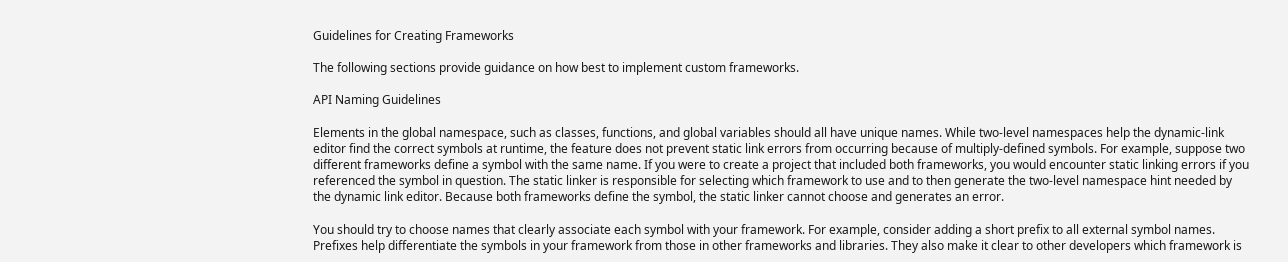Guidelines for Creating Frameworks

The following sections provide guidance on how best to implement custom frameworks.

API Naming Guidelines

Elements in the global namespace, such as classes, functions, and global variables should all have unique names. While two-level namespaces help the dynamic-link editor find the correct symbols at runtime, the feature does not prevent static link errors from occurring because of multiply-defined symbols. For example, suppose two different frameworks define a symbol with the same name. If you were to create a project that included both frameworks, you would encounter static linking errors if you referenced the symbol in question. The static linker is responsible for selecting which framework to use and to then generate the two-level namespace hint needed by the dynamic link editor. Because both frameworks define the symbol, the static linker cannot choose and generates an error.

You should try to choose names that clearly associate each symbol with your framework. For example, consider adding a short prefix to all external symbol names. Prefixes help differentiate the symbols in your framework from those in other frameworks and libraries. They also make it clear to other developers which framework is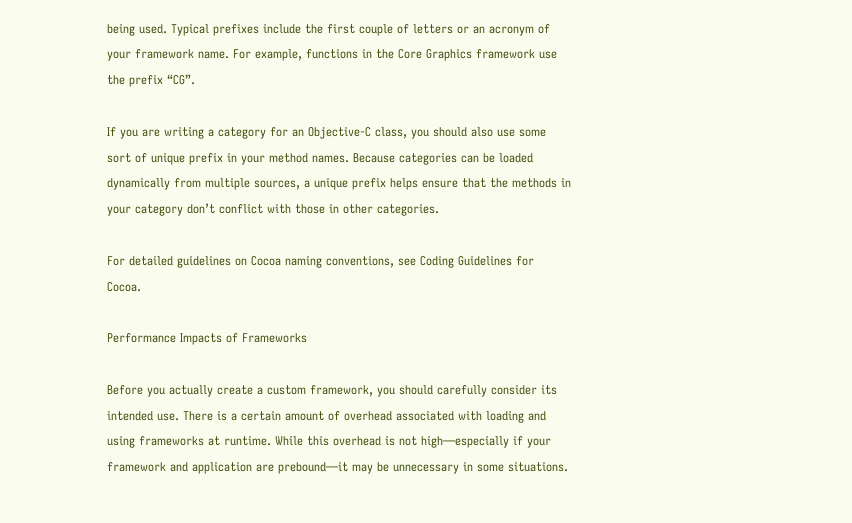being used. Typical prefixes include the first couple of letters or an acronym of your framework name. For example, functions in the Core Graphics framework use the prefix “CG”.

If you are writing a category for an Objective-C class, you should also use some sort of unique prefix in your method names. Because categories can be loaded dynamically from multiple sources, a unique prefix helps ensure that the methods in your category don’t conflict with those in other categories.

For detailed guidelines on Cocoa naming conventions, see Coding Guidelines for Cocoa.

Performance Impacts of Frameworks

Before you actually create a custom framework, you should carefully consider its intended use. There is a certain amount of overhead associated with loading and using frameworks at runtime. While this overhead is not high—especially if your framework and application are prebound—it may be unnecessary in some situations.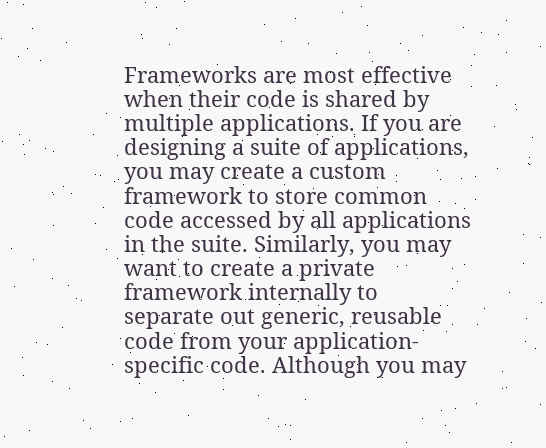Frameworks are most effective when their code is shared by multiple applications. If you are designing a suite of applications, you may create a custom framework to store common code accessed by all applications in the suite. Similarly, you may want to create a private framework internally to separate out generic, reusable code from your application-specific code. Although you may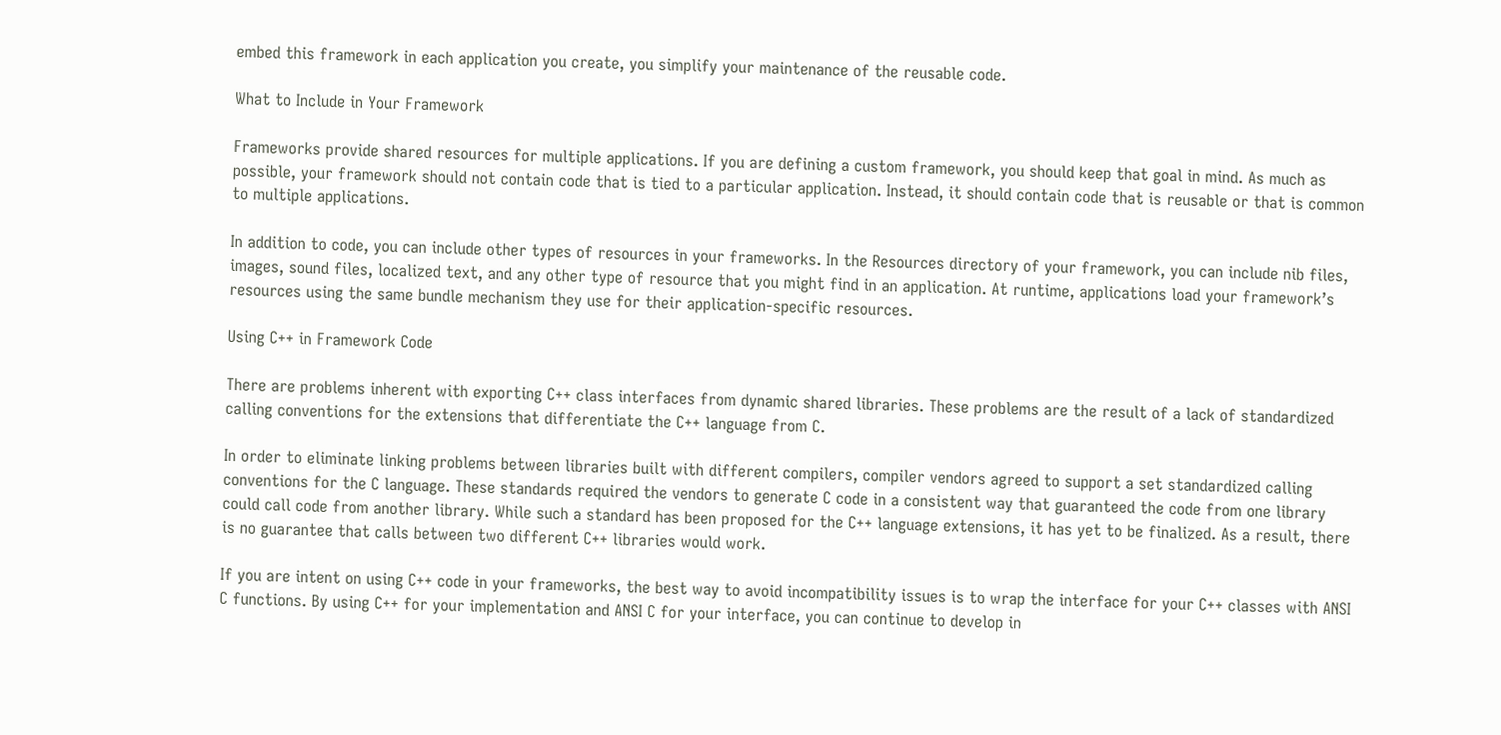embed this framework in each application you create, you simplify your maintenance of the reusable code.

What to Include in Your Framework

Frameworks provide shared resources for multiple applications. If you are defining a custom framework, you should keep that goal in mind. As much as possible, your framework should not contain code that is tied to a particular application. Instead, it should contain code that is reusable or that is common to multiple applications.

In addition to code, you can include other types of resources in your frameworks. In the Resources directory of your framework, you can include nib files, images, sound files, localized text, and any other type of resource that you might find in an application. At runtime, applications load your framework’s resources using the same bundle mechanism they use for their application-specific resources.

Using C++ in Framework Code

There are problems inherent with exporting C++ class interfaces from dynamic shared libraries. These problems are the result of a lack of standardized calling conventions for the extensions that differentiate the C++ language from C.

In order to eliminate linking problems between libraries built with different compilers, compiler vendors agreed to support a set standardized calling conventions for the C language. These standards required the vendors to generate C code in a consistent way that guaranteed the code from one library could call code from another library. While such a standard has been proposed for the C++ language extensions, it has yet to be finalized. As a result, there is no guarantee that calls between two different C++ libraries would work.

If you are intent on using C++ code in your frameworks, the best way to avoid incompatibility issues is to wrap the interface for your C++ classes with ANSI C functions. By using C++ for your implementation and ANSI C for your interface, you can continue to develop in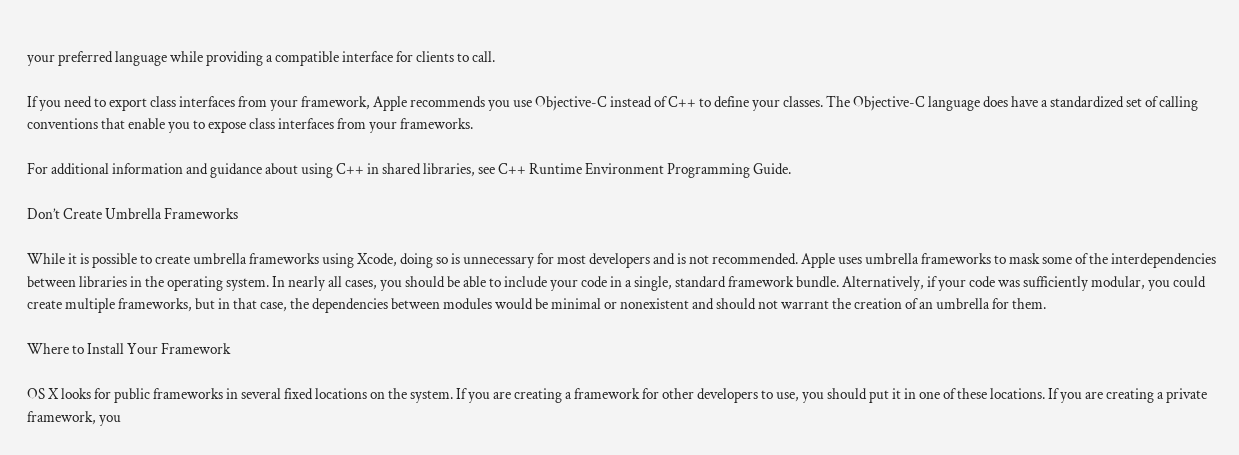your preferred language while providing a compatible interface for clients to call.

If you need to export class interfaces from your framework, Apple recommends you use Objective-C instead of C++ to define your classes. The Objective-C language does have a standardized set of calling conventions that enable you to expose class interfaces from your frameworks.

For additional information and guidance about using C++ in shared libraries, see C++ Runtime Environment Programming Guide.

Don’t Create Umbrella Frameworks

While it is possible to create umbrella frameworks using Xcode, doing so is unnecessary for most developers and is not recommended. Apple uses umbrella frameworks to mask some of the interdependencies between libraries in the operating system. In nearly all cases, you should be able to include your code in a single, standard framework bundle. Alternatively, if your code was sufficiently modular, you could create multiple frameworks, but in that case, the dependencies between modules would be minimal or nonexistent and should not warrant the creation of an umbrella for them.

Where to Install Your Framework

OS X looks for public frameworks in several fixed locations on the system. If you are creating a framework for other developers to use, you should put it in one of these locations. If you are creating a private framework, you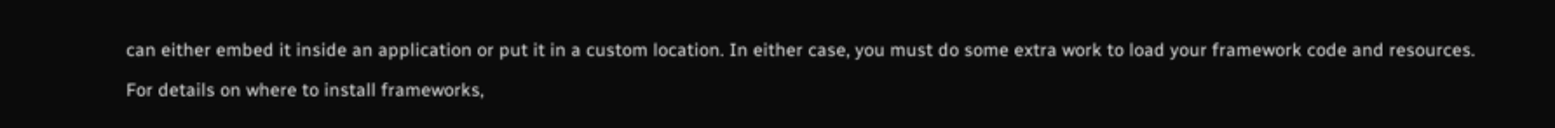can either embed it inside an application or put it in a custom location. In either case, you must do some extra work to load your framework code and resources.

For details on where to install frameworks,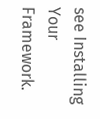see Installing Your Framework.